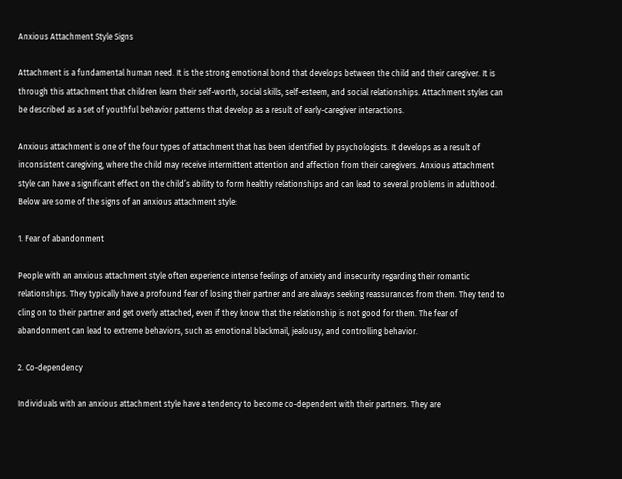Anxious Attachment Style Signs

Attachment is a fundamental human need. It is the strong emotional bond that develops between the child and their caregiver. It is through this attachment that children learn their self-worth, social skills, self-esteem, and social relationships. Attachment styles can be described as a set of youthful behavior patterns that develop as a result of early-caregiver interactions.

Anxious attachment is one of the four types of attachment that has been identified by psychologists. It develops as a result of inconsistent caregiving, where the child may receive intermittent attention and affection from their caregivers. Anxious attachment style can have a significant effect on the child’s ability to form healthy relationships and can lead to several problems in adulthood. Below are some of the signs of an anxious attachment style:

1. Fear of abandonment

People with an anxious attachment style often experience intense feelings of anxiety and insecurity regarding their romantic relationships. They typically have a profound fear of losing their partner and are always seeking reassurances from them. They tend to cling on to their partner and get overly attached, even if they know that the relationship is not good for them. The fear of abandonment can lead to extreme behaviors, such as emotional blackmail, jealousy, and controlling behavior.

2. Co-dependency

Individuals with an anxious attachment style have a tendency to become co-dependent with their partners. They are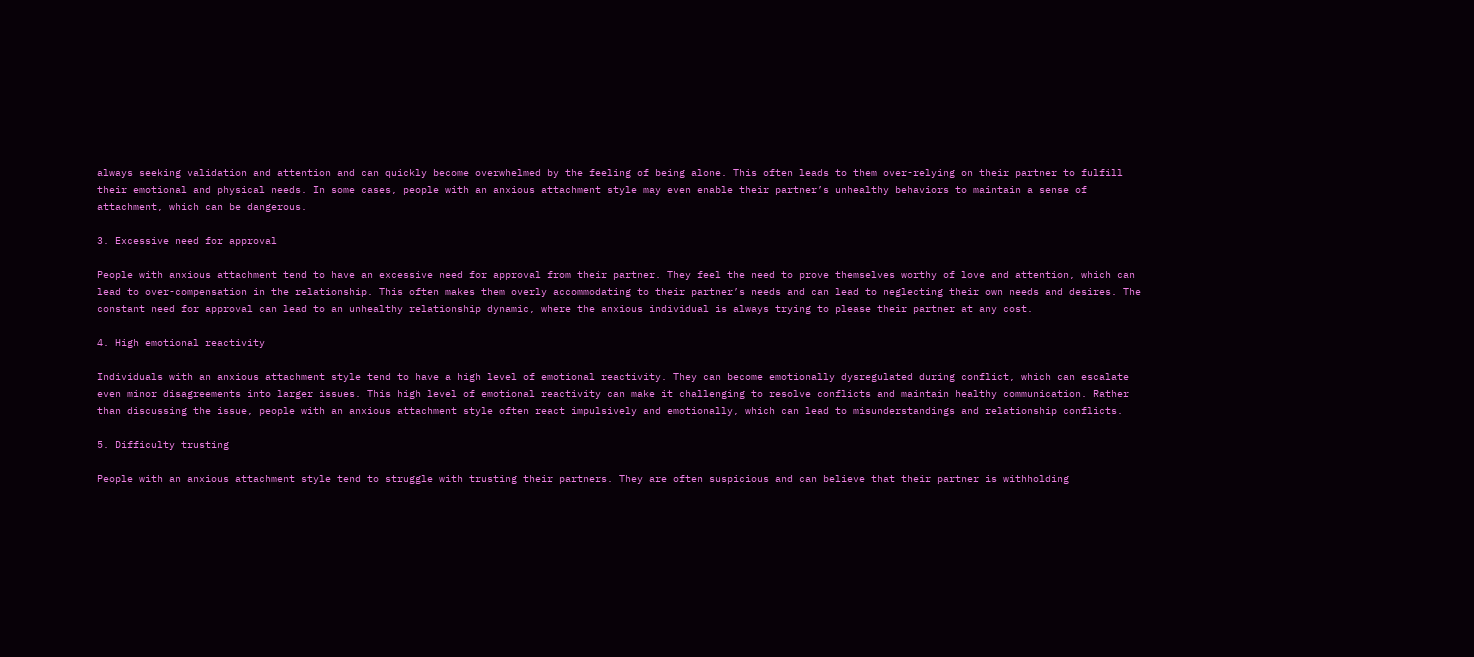always seeking validation and attention and can quickly become overwhelmed by the feeling of being alone. This often leads to them over-relying on their partner to fulfill their emotional and physical needs. In some cases, people with an anxious attachment style may even enable their partner’s unhealthy behaviors to maintain a sense of attachment, which can be dangerous.

3. Excessive need for approval

People with anxious attachment tend to have an excessive need for approval from their partner. They feel the need to prove themselves worthy of love and attention, which can lead to over-compensation in the relationship. This often makes them overly accommodating to their partner’s needs and can lead to neglecting their own needs and desires. The constant need for approval can lead to an unhealthy relationship dynamic, where the anxious individual is always trying to please their partner at any cost.

4. High emotional reactivity

Individuals with an anxious attachment style tend to have a high level of emotional reactivity. They can become emotionally dysregulated during conflict, which can escalate even minor disagreements into larger issues. This high level of emotional reactivity can make it challenging to resolve conflicts and maintain healthy communication. Rather than discussing the issue, people with an anxious attachment style often react impulsively and emotionally, which can lead to misunderstandings and relationship conflicts.

5. Difficulty trusting

People with an anxious attachment style tend to struggle with trusting their partners. They are often suspicious and can believe that their partner is withholding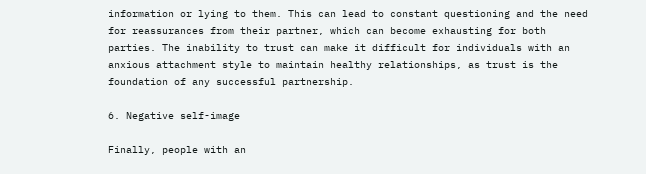information or lying to them. This can lead to constant questioning and the need for reassurances from their partner, which can become exhausting for both parties. The inability to trust can make it difficult for individuals with an anxious attachment style to maintain healthy relationships, as trust is the foundation of any successful partnership.

6. Negative self-image

Finally, people with an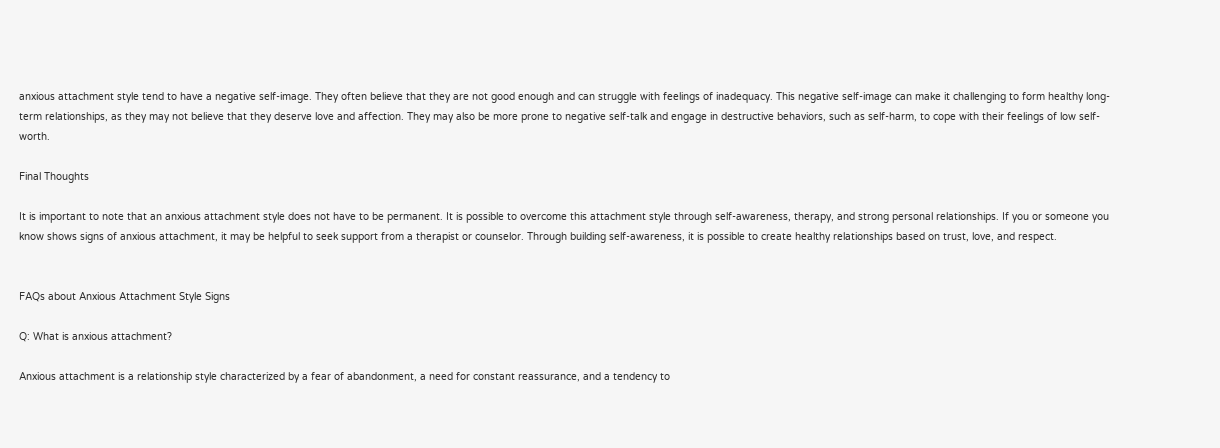anxious attachment style tend to have a negative self-image. They often believe that they are not good enough and can struggle with feelings of inadequacy. This negative self-image can make it challenging to form healthy long-term relationships, as they may not believe that they deserve love and affection. They may also be more prone to negative self-talk and engage in destructive behaviors, such as self-harm, to cope with their feelings of low self-worth.

Final Thoughts

It is important to note that an anxious attachment style does not have to be permanent. It is possible to overcome this attachment style through self-awareness, therapy, and strong personal relationships. If you or someone you know shows signs of anxious attachment, it may be helpful to seek support from a therapist or counselor. Through building self-awareness, it is possible to create healthy relationships based on trust, love, and respect.


FAQs about Anxious Attachment Style Signs

Q: What is anxious attachment?

Anxious attachment is a relationship style characterized by a fear of abandonment, a need for constant reassurance, and a tendency to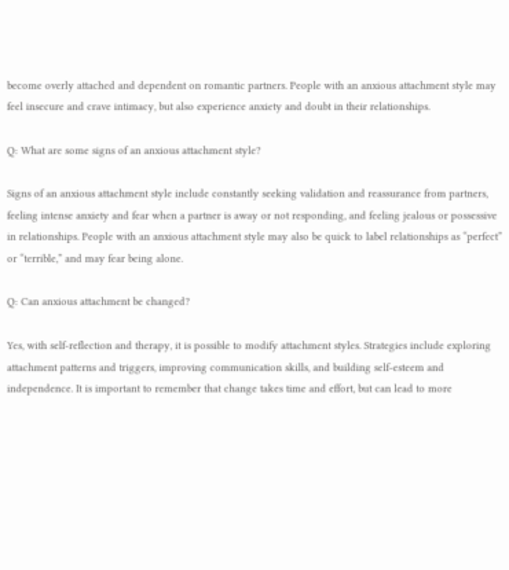become overly attached and dependent on romantic partners. People with an anxious attachment style may feel insecure and crave intimacy, but also experience anxiety and doubt in their relationships.

Q: What are some signs of an anxious attachment style?

Signs of an anxious attachment style include constantly seeking validation and reassurance from partners, feeling intense anxiety and fear when a partner is away or not responding, and feeling jealous or possessive in relationships. People with an anxious attachment style may also be quick to label relationships as “perfect” or “terrible,” and may fear being alone.

Q: Can anxious attachment be changed?

Yes, with self-reflection and therapy, it is possible to modify attachment styles. Strategies include exploring attachment patterns and triggers, improving communication skills, and building self-esteem and independence. It is important to remember that change takes time and effort, but can lead to more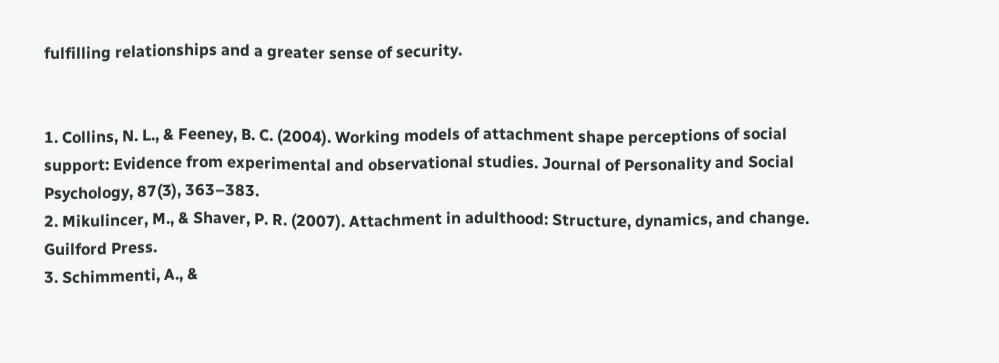fulfilling relationships and a greater sense of security.


1. Collins, N. L., & Feeney, B. C. (2004). Working models of attachment shape perceptions of social support: Evidence from experimental and observational studies. Journal of Personality and Social Psychology, 87(3), 363–383.
2. Mikulincer, M., & Shaver, P. R. (2007). Attachment in adulthood: Structure, dynamics, and change. Guilford Press.
3. Schimmenti, A., &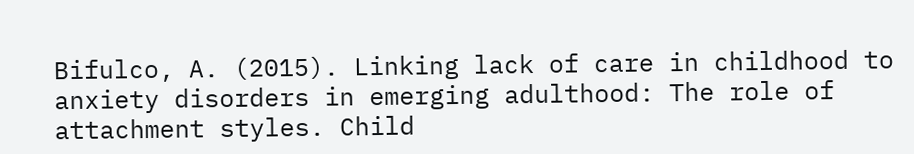Bifulco, A. (2015). Linking lack of care in childhood to anxiety disorders in emerging adulthood: The role of attachment styles. Child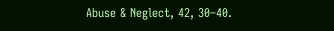Abuse & Neglect, 42, 30–40.